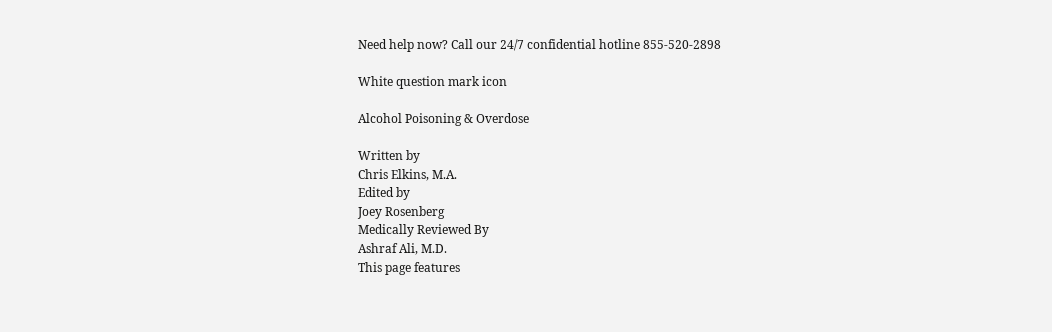Need help now? Call our 24/7 confidential hotline 855-520-2898

White question mark icon

Alcohol Poisoning & Overdose

Written by
Chris Elkins, M.A.
Edited by
Joey Rosenberg
Medically Reviewed By
Ashraf Ali, M.D.
This page features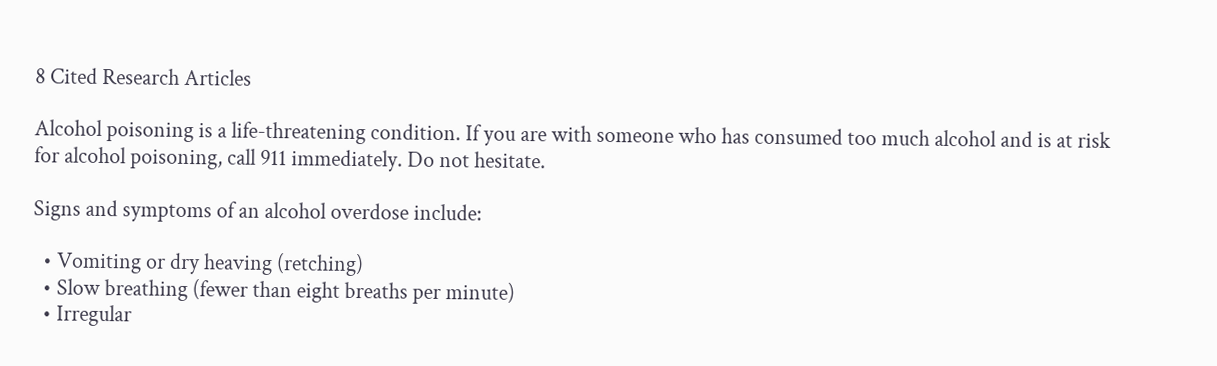8 Cited Research Articles

Alcohol poisoning is a life-threatening condition. If you are with someone who has consumed too much alcohol and is at risk for alcohol poisoning, call 911 immediately. Do not hesitate.

Signs and symptoms of an alcohol overdose include:

  • Vomiting or dry heaving (retching)
  • Slow breathing (fewer than eight breaths per minute)
  • Irregular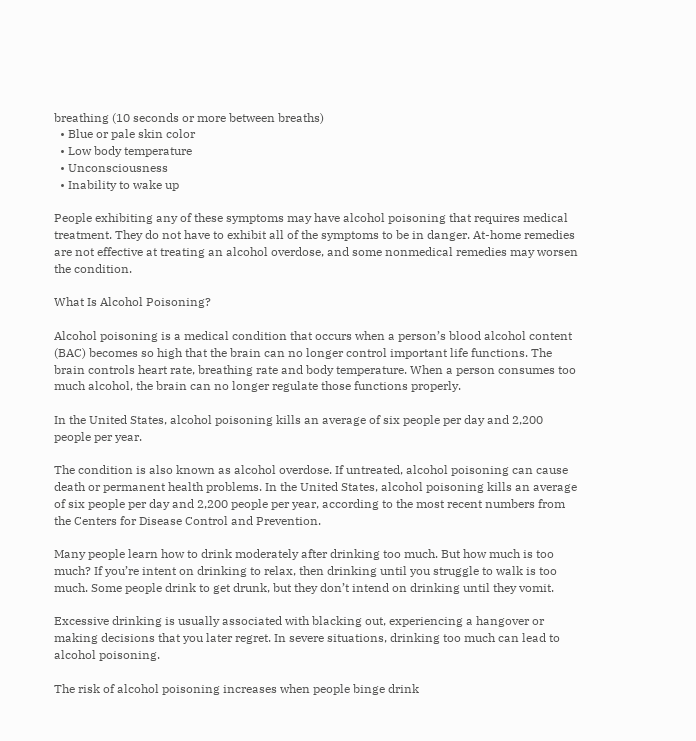breathing (10 seconds or more between breaths)
  • Blue or pale skin color
  • Low body temperature
  • Unconsciousness
  • Inability to wake up

People exhibiting any of these symptoms may have alcohol poisoning that requires medical treatment. They do not have to exhibit all of the symptoms to be in danger. At-home remedies are not effective at treating an alcohol overdose, and some nonmedical remedies may worsen the condition.

What Is Alcohol Poisoning?

Alcohol poisoning is a medical condition that occurs when a person’s blood alcohol content (BAC) becomes so high that the brain can no longer control important life functions. The brain controls heart rate, breathing rate and body temperature. When a person consumes too much alcohol, the brain can no longer regulate those functions properly.

In the United States, alcohol poisoning kills an average of six people per day and 2,200 people per year.

The condition is also known as alcohol overdose. If untreated, alcohol poisoning can cause death or permanent health problems. In the United States, alcohol poisoning kills an average of six people per day and 2,200 people per year, according to the most recent numbers from the Centers for Disease Control and Prevention.

Many people learn how to drink moderately after drinking too much. But how much is too much? If you’re intent on drinking to relax, then drinking until you struggle to walk is too much. Some people drink to get drunk, but they don’t intend on drinking until they vomit.

Excessive drinking is usually associated with blacking out, experiencing a hangover or making decisions that you later regret. In severe situations, drinking too much can lead to alcohol poisoning.

The risk of alcohol poisoning increases when people binge drink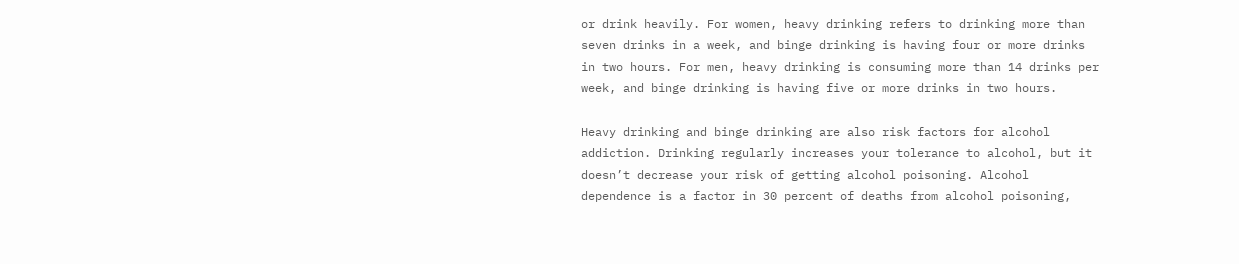or drink heavily. For women, heavy drinking refers to drinking more than seven drinks in a week, and binge drinking is having four or more drinks in two hours. For men, heavy drinking is consuming more than 14 drinks per week, and binge drinking is having five or more drinks in two hours.

Heavy drinking and binge drinking are also risk factors for alcohol addiction. Drinking regularly increases your tolerance to alcohol, but it doesn’t decrease your risk of getting alcohol poisoning. Alcohol dependence is a factor in 30 percent of deaths from alcohol poisoning,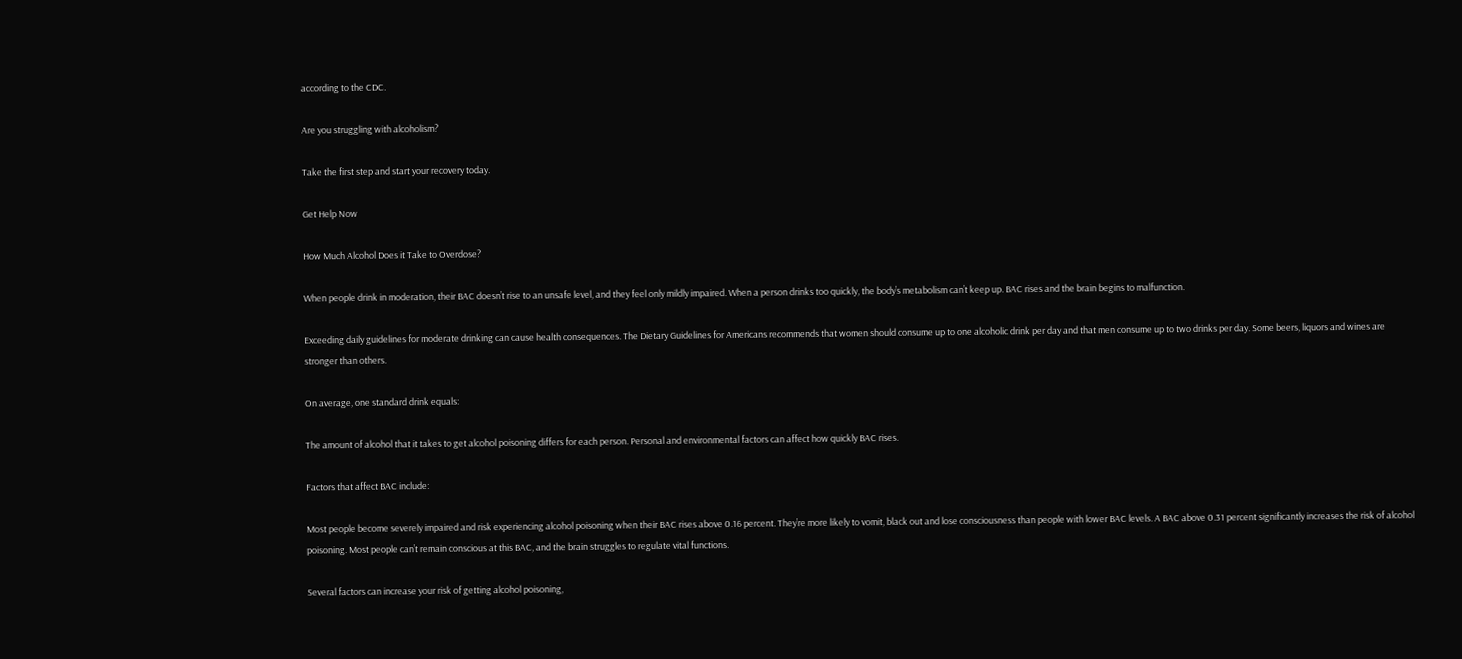according to the CDC.

Are you struggling with alcoholism?

Take the first step and start your recovery today.

Get Help Now

How Much Alcohol Does it Take to Overdose?

When people drink in moderation, their BAC doesn’t rise to an unsafe level, and they feel only mildly impaired. When a person drinks too quickly, the body’s metabolism can’t keep up. BAC rises and the brain begins to malfunction.

Exceeding daily guidelines for moderate drinking can cause health consequences. The Dietary Guidelines for Americans recommends that women should consume up to one alcoholic drink per day and that men consume up to two drinks per day. Some beers, liquors and wines are stronger than others.

On average, one standard drink equals:

The amount of alcohol that it takes to get alcohol poisoning differs for each person. Personal and environmental factors can affect how quickly BAC rises.

Factors that affect BAC include:

Most people become severely impaired and risk experiencing alcohol poisoning when their BAC rises above 0.16 percent. They’re more likely to vomit, black out and lose consciousness than people with lower BAC levels. A BAC above 0.31 percent significantly increases the risk of alcohol poisoning. Most people can’t remain conscious at this BAC, and the brain struggles to regulate vital functions.

Several factors can increase your risk of getting alcohol poisoning,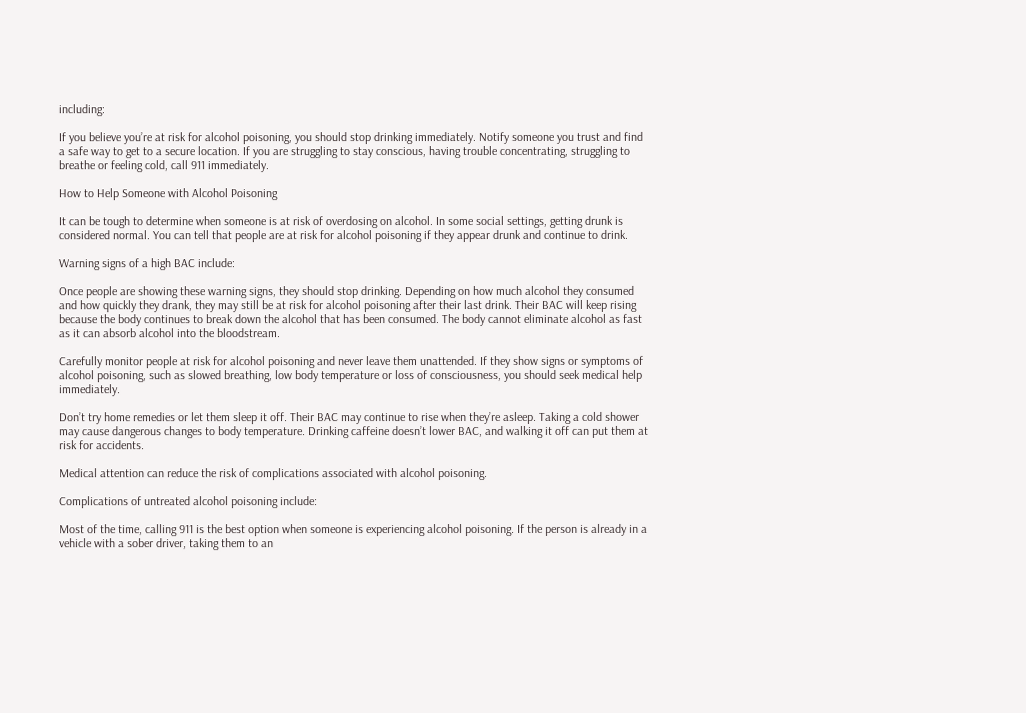including:

If you believe you’re at risk for alcohol poisoning, you should stop drinking immediately. Notify someone you trust and find a safe way to get to a secure location. If you are struggling to stay conscious, having trouble concentrating, struggling to breathe or feeling cold, call 911 immediately.

How to Help Someone with Alcohol Poisoning

It can be tough to determine when someone is at risk of overdosing on alcohol. In some social settings, getting drunk is considered normal. You can tell that people are at risk for alcohol poisoning if they appear drunk and continue to drink.

Warning signs of a high BAC include:

Once people are showing these warning signs, they should stop drinking. Depending on how much alcohol they consumed and how quickly they drank, they may still be at risk for alcohol poisoning after their last drink. Their BAC will keep rising because the body continues to break down the alcohol that has been consumed. The body cannot eliminate alcohol as fast as it can absorb alcohol into the bloodstream.

Carefully monitor people at risk for alcohol poisoning and never leave them unattended. If they show signs or symptoms of alcohol poisoning, such as slowed breathing, low body temperature or loss of consciousness, you should seek medical help immediately.

Don’t try home remedies or let them sleep it off. Their BAC may continue to rise when they’re asleep. Taking a cold shower may cause dangerous changes to body temperature. Drinking caffeine doesn’t lower BAC, and walking it off can put them at risk for accidents.

Medical attention can reduce the risk of complications associated with alcohol poisoning.

Complications of untreated alcohol poisoning include:

Most of the time, calling 911 is the best option when someone is experiencing alcohol poisoning. If the person is already in a vehicle with a sober driver, taking them to an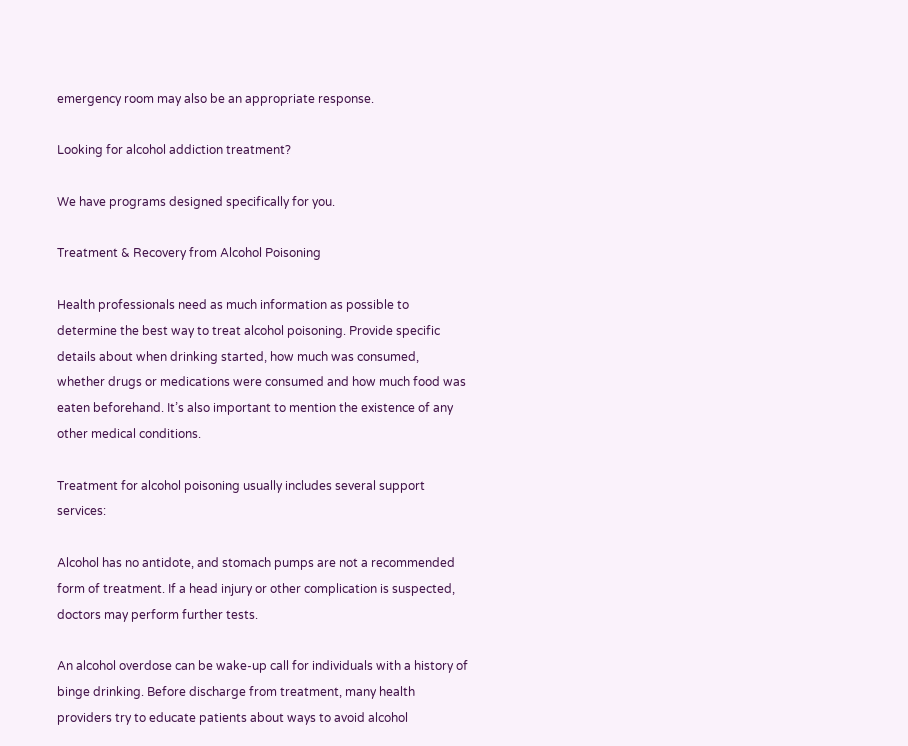emergency room may also be an appropriate response.

Looking for alcohol addiction treatment?

We have programs designed specifically for you.

Treatment & Recovery from Alcohol Poisoning

Health professionals need as much information as possible to determine the best way to treat alcohol poisoning. Provide specific details about when drinking started, how much was consumed, whether drugs or medications were consumed and how much food was eaten beforehand. It’s also important to mention the existence of any other medical conditions.

Treatment for alcohol poisoning usually includes several support services:

Alcohol has no antidote, and stomach pumps are not a recommended form of treatment. If a head injury or other complication is suspected, doctors may perform further tests.

An alcohol overdose can be wake-up call for individuals with a history of binge drinking. Before discharge from treatment, many health providers try to educate patients about ways to avoid alcohol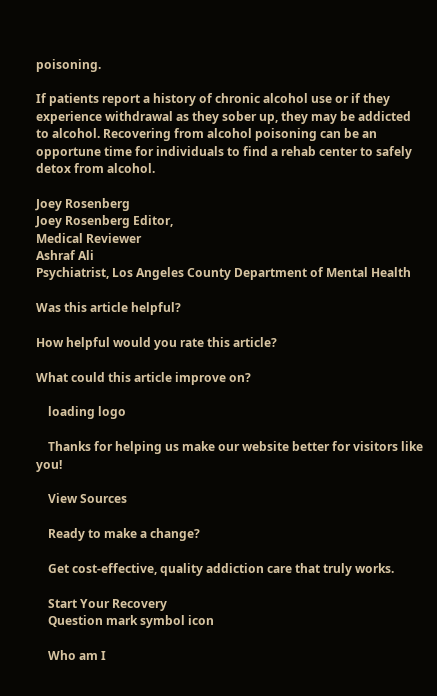poisoning.

If patients report a history of chronic alcohol use or if they experience withdrawal as they sober up, they may be addicted to alcohol. Recovering from alcohol poisoning can be an opportune time for individuals to find a rehab center to safely detox from alcohol.

Joey Rosenberg
Joey Rosenberg Editor,
Medical Reviewer
Ashraf Ali
Psychiatrist, Los Angeles County Department of Mental Health

Was this article helpful?

How helpful would you rate this article?

What could this article improve on?

    loading logo

    Thanks for helping us make our website better for visitors like you!

    View Sources

    Ready to make a change?

    Get cost-effective, quality addiction care that truly works.

    Start Your Recovery
    Question mark symbol icon

    Who am I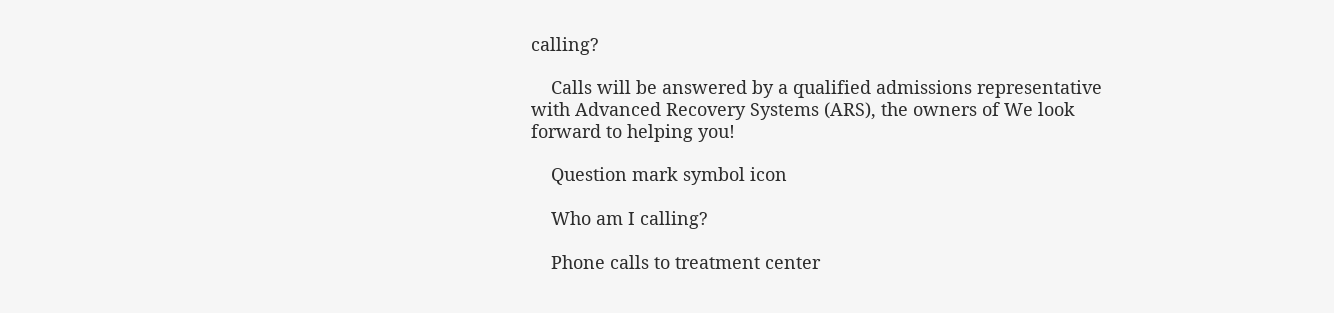calling?

    Calls will be answered by a qualified admissions representative with Advanced Recovery Systems (ARS), the owners of We look forward to helping you!

    Question mark symbol icon

    Who am I calling?

    Phone calls to treatment center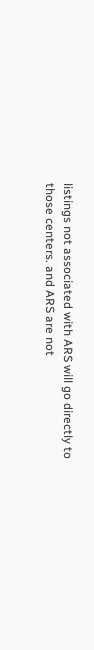listings not associated with ARS will go directly to those centers. and ARS are not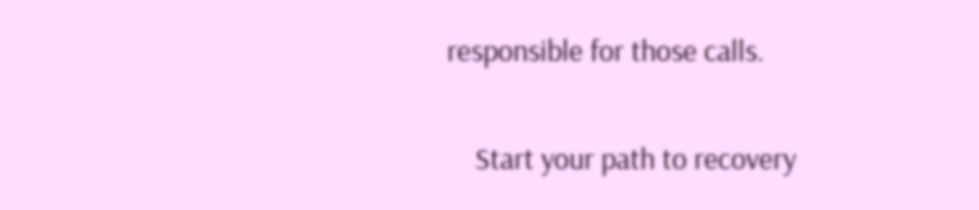responsible for those calls.

    Start your path to recovery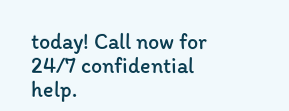today! Call now for 24/7 confidential help.